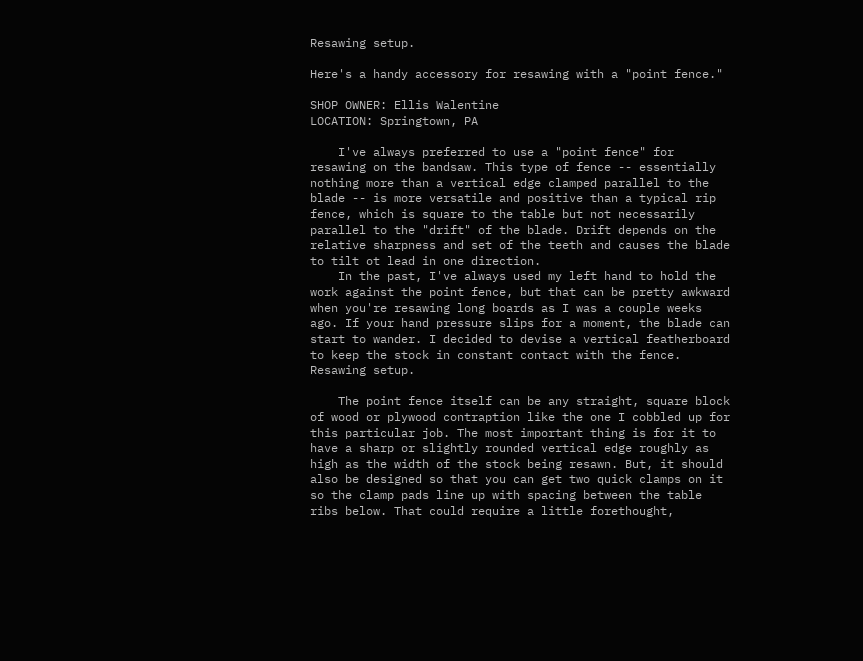Resawing setup.

Here's a handy accessory for resawing with a "point fence."

SHOP OWNER: Ellis Walentine
LOCATION: Springtown, PA

    I've always preferred to use a "point fence" for resawing on the bandsaw. This type of fence -- essentially nothing more than a vertical edge clamped parallel to the blade -- is more versatile and positive than a typical rip fence, which is square to the table but not necessarily parallel to the "drift" of the blade. Drift depends on the relative sharpness and set of the teeth and causes the blade to tilt ot lead in one direction.
    In the past, I've always used my left hand to hold the work against the point fence, but that can be pretty awkward when you're resawing long boards as I was a couple weeks ago. If your hand pressure slips for a moment, the blade can start to wander. I decided to devise a vertical featherboard to keep the stock in constant contact with the fence.
Resawing setup.

    The point fence itself can be any straight, square block of wood or plywood contraption like the one I cobbled up for this particular job. The most important thing is for it to have a sharp or slightly rounded vertical edge roughly as high as the width of the stock being resawn. But, it should also be designed so that you can get two quick clamps on it so the clamp pads line up with spacing between the table ribs below. That could require a little forethought,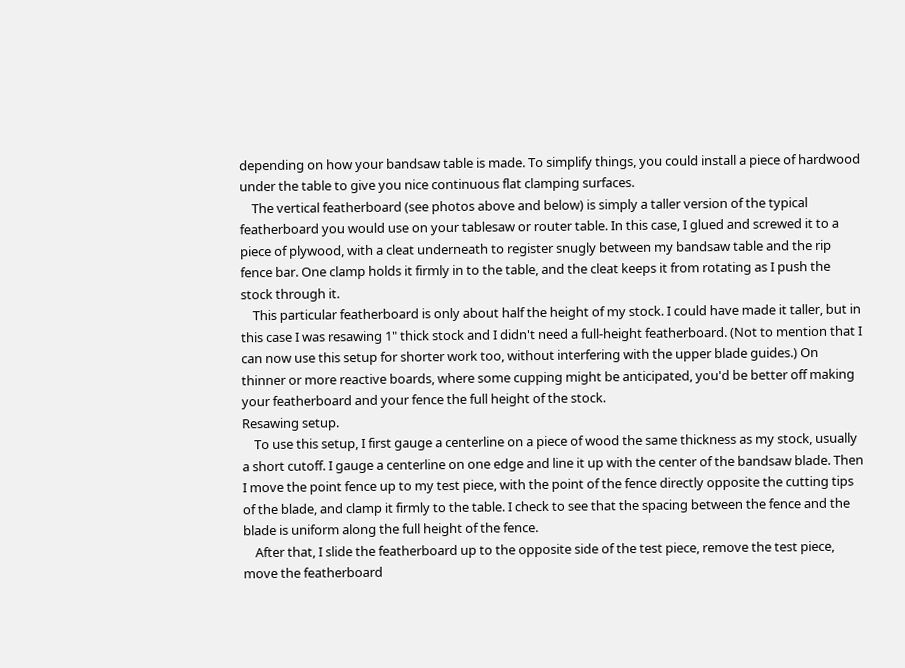depending on how your bandsaw table is made. To simplify things, you could install a piece of hardwood under the table to give you nice continuous flat clamping surfaces.
    The vertical featherboard (see photos above and below) is simply a taller version of the typical featherboard you would use on your tablesaw or router table. In this case, I glued and screwed it to a piece of plywood, with a cleat underneath to register snugly between my bandsaw table and the rip fence bar. One clamp holds it firmly in to the table, and the cleat keeps it from rotating as I push the stock through it.
    This particular featherboard is only about half the height of my stock. I could have made it taller, but in this case I was resawing 1" thick stock and I didn't need a full-height featherboard. (Not to mention that I can now use this setup for shorter work too, without interfering with the upper blade guides.) On thinner or more reactive boards, where some cupping might be anticipated, you'd be better off making your featherboard and your fence the full height of the stock.
Resawing setup.
    To use this setup, I first gauge a centerline on a piece of wood the same thickness as my stock, usually a short cutoff. I gauge a centerline on one edge and line it up with the center of the bandsaw blade. Then I move the point fence up to my test piece, with the point of the fence directly opposite the cutting tips of the blade, and clamp it firmly to the table. I check to see that the spacing between the fence and the blade is uniform along the full height of the fence.
    After that, I slide the featherboard up to the opposite side of the test piece, remove the test piece, move the featherboard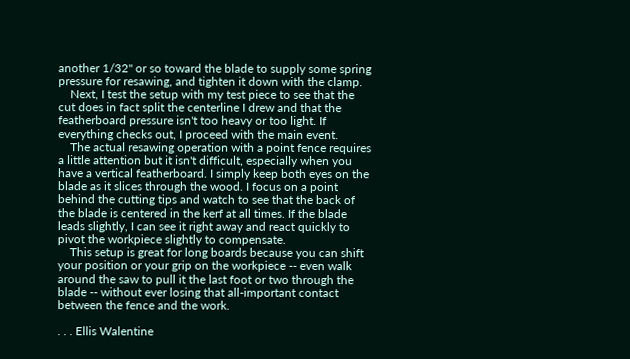another 1/32" or so toward the blade to supply some spring pressure for resawing, and tighten it down with the clamp.
    Next, I test the setup with my test piece to see that the cut does in fact split the centerline I drew and that the featherboard pressure isn't too heavy or too light. If everything checks out, I proceed with the main event.
    The actual resawing operation with a point fence requires a little attention but it isn't difficult, especially when you have a vertical featherboard. I simply keep both eyes on the blade as it slices through the wood. I focus on a point behind the cutting tips and watch to see that the back of the blade is centered in the kerf at all times. If the blade leads slightly, I can see it right away and react quickly to pivot the workpiece slightly to compensate.
    This setup is great for long boards because you can shift your position or your grip on the workpiece -- even walk around the saw to pull it the last foot or two through the blade -- without ever losing that all-important contact between the fence and the work.

. . . Ellis Walentine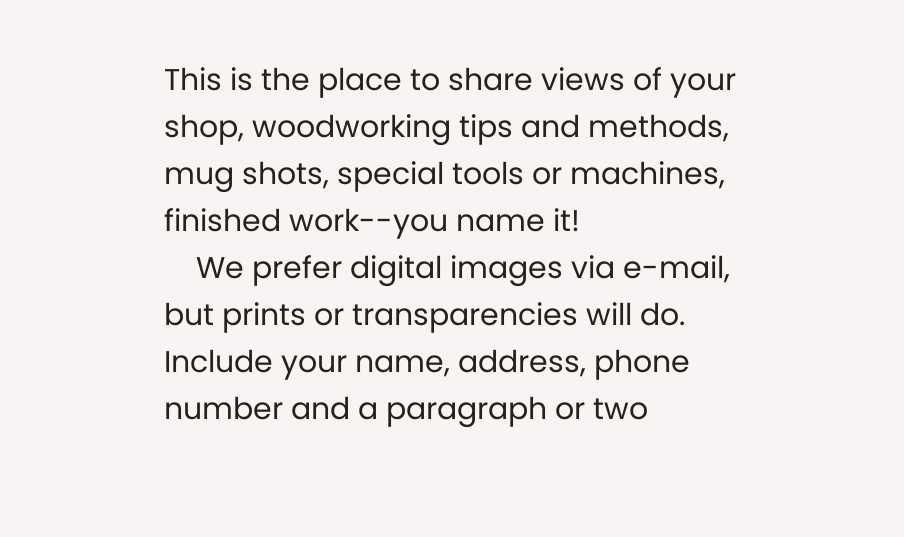This is the place to share views of your shop, woodworking tips and methods,
mug shots, special tools or machines, finished work--you name it!
    We prefer digital images via e-mail, but prints or transparencies will do. Include your name, address, phone number and a paragraph or two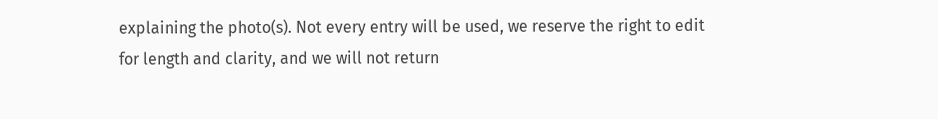explaining the photo(s). Not every entry will be used, we reserve the right to edit for length and clarity, and we will not return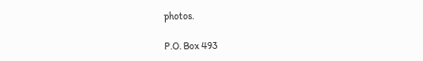photos.

P.O. Box 493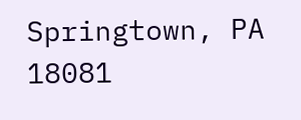Springtown, PA 18081